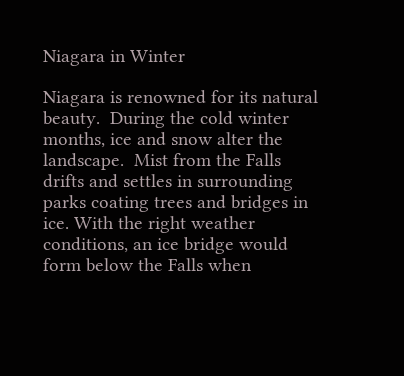Niagara in Winter

Niagara is renowned for its natural beauty.  During the cold winter months, ice and snow alter the landscape.  Mist from the Falls drifts and settles in surrounding parks coating trees and bridges in ice. With the right weather conditions, an ice bridge would form below the Falls when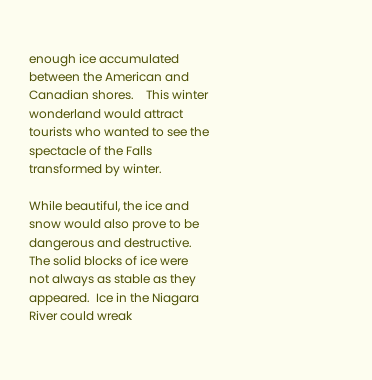enough ice accumulated between the American and Canadian shores.    This winter wonderland would attract tourists who wanted to see the spectacle of the Falls transformed by winter.

While beautiful, the ice and snow would also prove to be dangerous and destructive.  The solid blocks of ice were not always as stable as they appeared.  Ice in the Niagara River could wreak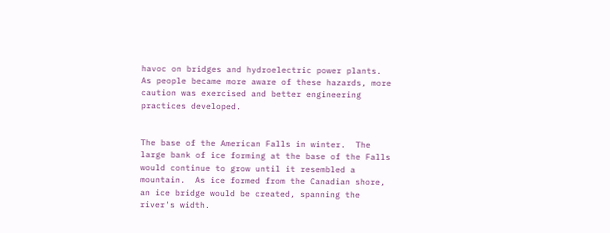havoc on bridges and hydroelectric power plants.  As people became more aware of these hazards, more caution was exercised and better engineering practices developed.


The base of the American Falls in winter.  The large bank of ice forming at the base of the Falls would continue to grow until it resembled a mountain.  As ice formed from the Canadian shore, an ice bridge would be created, spanning the river's width.